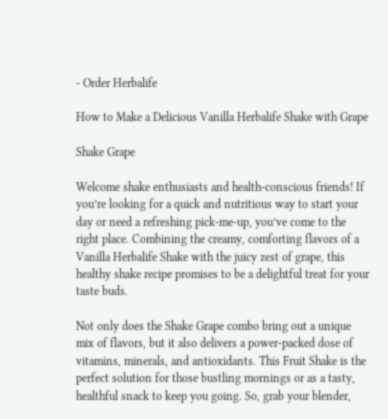- Order Herbalife

How to Make a Delicious Vanilla Herbalife Shake with Grape

Shake Grape

Welcome shake enthusiasts and health-conscious friends! If you’re looking for a quick and nutritious way to start your day or need a refreshing pick-me-up, you’ve come to the right place. Combining the creamy, comforting flavors of a Vanilla Herbalife Shake with the juicy zest of grape, this healthy shake recipe promises to be a delightful treat for your taste buds.

Not only does the Shake Grape combo bring out a unique mix of flavors, but it also delivers a power-packed dose of vitamins, minerals, and antioxidants. This Fruit Shake is the perfect solution for those bustling mornings or as a tasty, healthful snack to keep you going. So, grab your blender,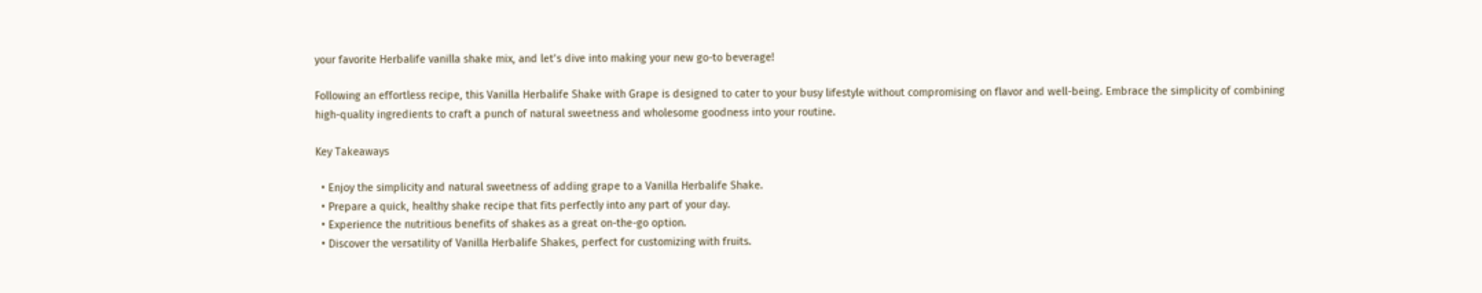your favorite Herbalife vanilla shake mix, and let’s dive into making your new go-to beverage!

Following an effortless recipe, this Vanilla Herbalife Shake with Grape is designed to cater to your busy lifestyle without compromising on flavor and well-being. Embrace the simplicity of combining high-quality ingredients to craft a punch of natural sweetness and wholesome goodness into your routine.

Key Takeaways

  • Enjoy the simplicity and natural sweetness of adding grape to a Vanilla Herbalife Shake.
  • Prepare a quick, healthy shake recipe that fits perfectly into any part of your day.
  • Experience the nutritious benefits of shakes as a great on-the-go option.
  • Discover the versatility of Vanilla Herbalife Shakes, perfect for customizing with fruits.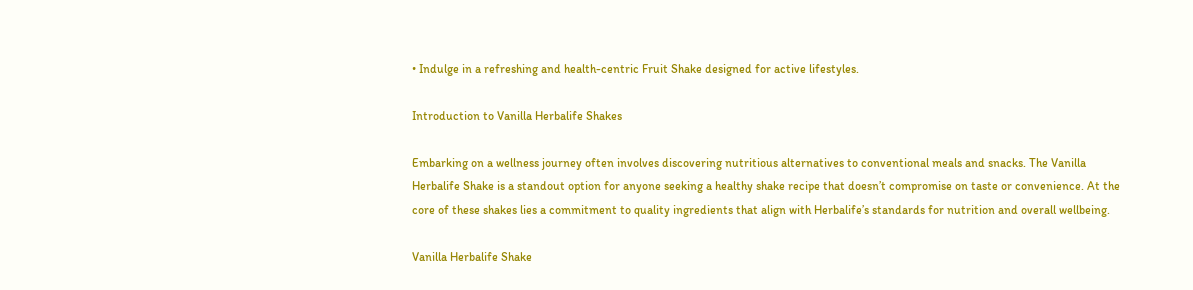• Indulge in a refreshing and health-centric Fruit Shake designed for active lifestyles.

Introduction to Vanilla Herbalife Shakes

Embarking on a wellness journey often involves discovering nutritious alternatives to conventional meals and snacks. The Vanilla Herbalife Shake is a standout option for anyone seeking a healthy shake recipe that doesn’t compromise on taste or convenience. At the core of these shakes lies a commitment to quality ingredients that align with Herbalife’s standards for nutrition and overall wellbeing.

Vanilla Herbalife Shake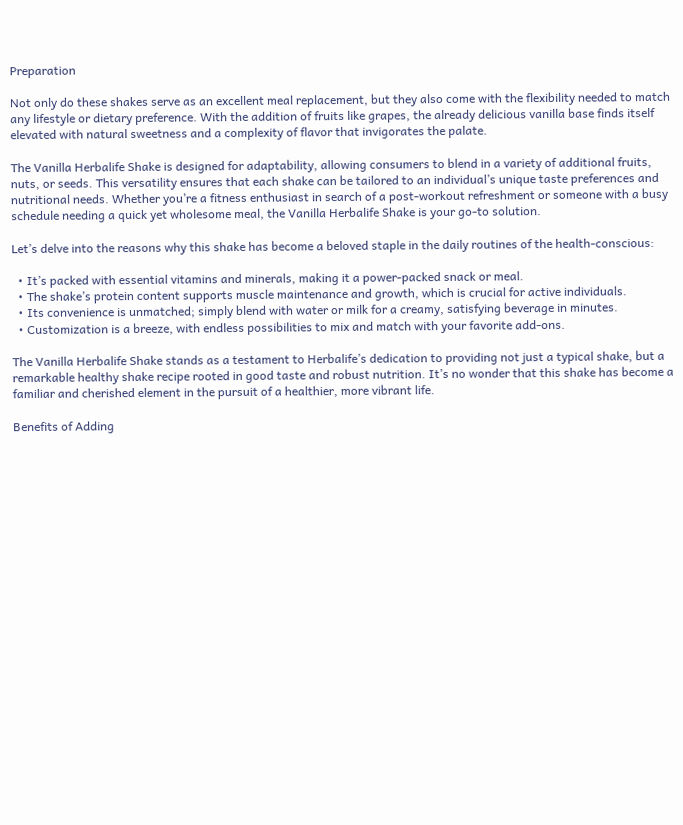Preparation

Not only do these shakes serve as an excellent meal replacement, but they also come with the flexibility needed to match any lifestyle or dietary preference. With the addition of fruits like grapes, the already delicious vanilla base finds itself elevated with natural sweetness and a complexity of flavor that invigorates the palate.

The Vanilla Herbalife Shake is designed for adaptability, allowing consumers to blend in a variety of additional fruits, nuts, or seeds. This versatility ensures that each shake can be tailored to an individual’s unique taste preferences and nutritional needs. Whether you’re a fitness enthusiast in search of a post-workout refreshment or someone with a busy schedule needing a quick yet wholesome meal, the Vanilla Herbalife Shake is your go-to solution.

Let’s delve into the reasons why this shake has become a beloved staple in the daily routines of the health-conscious:

  • It’s packed with essential vitamins and minerals, making it a power-packed snack or meal.
  • The shake’s protein content supports muscle maintenance and growth, which is crucial for active individuals.
  • Its convenience is unmatched; simply blend with water or milk for a creamy, satisfying beverage in minutes.
  • Customization is a breeze, with endless possibilities to mix and match with your favorite add-ons.

The Vanilla Herbalife Shake stands as a testament to Herbalife’s dedication to providing not just a typical shake, but a remarkable healthy shake recipe rooted in good taste and robust nutrition. It’s no wonder that this shake has become a familiar and cherished element in the pursuit of a healthier, more vibrant life.

Benefits of Adding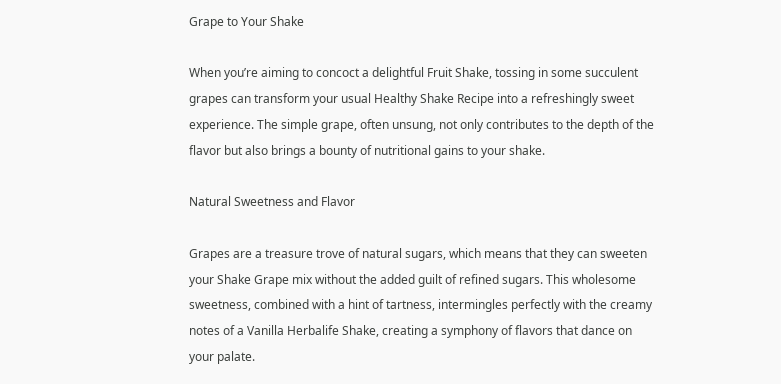Grape to Your Shake

When you’re aiming to concoct a delightful Fruit Shake, tossing in some succulent grapes can transform your usual Healthy Shake Recipe into a refreshingly sweet experience. The simple grape, often unsung, not only contributes to the depth of the flavor but also brings a bounty of nutritional gains to your shake.

Natural Sweetness and Flavor

Grapes are a treasure trove of natural sugars, which means that they can sweeten your Shake Grape mix without the added guilt of refined sugars. This wholesome sweetness, combined with a hint of tartness, intermingles perfectly with the creamy notes of a Vanilla Herbalife Shake, creating a symphony of flavors that dance on your palate.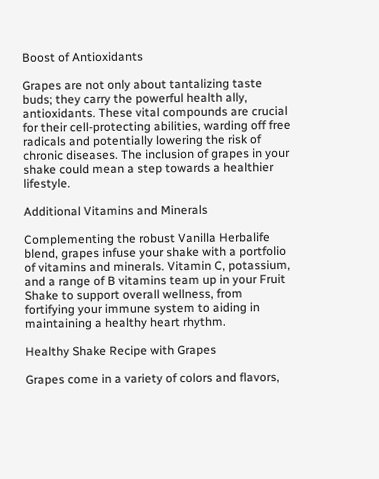Boost of Antioxidants

Grapes are not only about tantalizing taste buds; they carry the powerful health ally, antioxidants. These vital compounds are crucial for their cell-protecting abilities, warding off free radicals and potentially lowering the risk of chronic diseases. The inclusion of grapes in your shake could mean a step towards a healthier lifestyle.

Additional Vitamins and Minerals

Complementing the robust Vanilla Herbalife blend, grapes infuse your shake with a portfolio of vitamins and minerals. Vitamin C, potassium, and a range of B vitamins team up in your Fruit Shake to support overall wellness, from fortifying your immune system to aiding in maintaining a healthy heart rhythm.

Healthy Shake Recipe with Grapes

Grapes come in a variety of colors and flavors,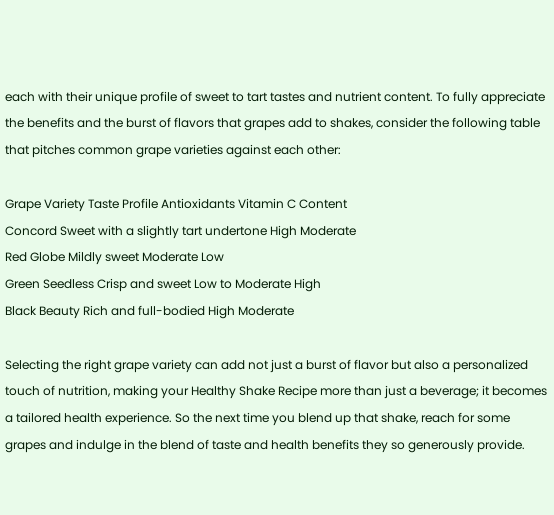each with their unique profile of sweet to tart tastes and nutrient content. To fully appreciate the benefits and the burst of flavors that grapes add to shakes, consider the following table that pitches common grape varieties against each other:

Grape Variety Taste Profile Antioxidants Vitamin C Content
Concord Sweet with a slightly tart undertone High Moderate
Red Globe Mildly sweet Moderate Low
Green Seedless Crisp and sweet Low to Moderate High
Black Beauty Rich and full-bodied High Moderate

Selecting the right grape variety can add not just a burst of flavor but also a personalized touch of nutrition, making your Healthy Shake Recipe more than just a beverage; it becomes a tailored health experience. So the next time you blend up that shake, reach for some grapes and indulge in the blend of taste and health benefits they so generously provide.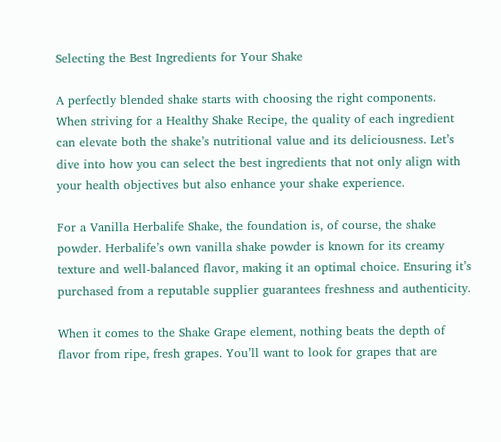Selecting the Best Ingredients for Your Shake

A perfectly blended shake starts with choosing the right components. When striving for a Healthy Shake Recipe, the quality of each ingredient can elevate both the shake’s nutritional value and its deliciousness. Let’s dive into how you can select the best ingredients that not only align with your health objectives but also enhance your shake experience.

For a Vanilla Herbalife Shake, the foundation is, of course, the shake powder. Herbalife’s own vanilla shake powder is known for its creamy texture and well-balanced flavor, making it an optimal choice. Ensuring it’s purchased from a reputable supplier guarantees freshness and authenticity.

When it comes to the Shake Grape element, nothing beats the depth of flavor from ripe, fresh grapes. You’ll want to look for grapes that are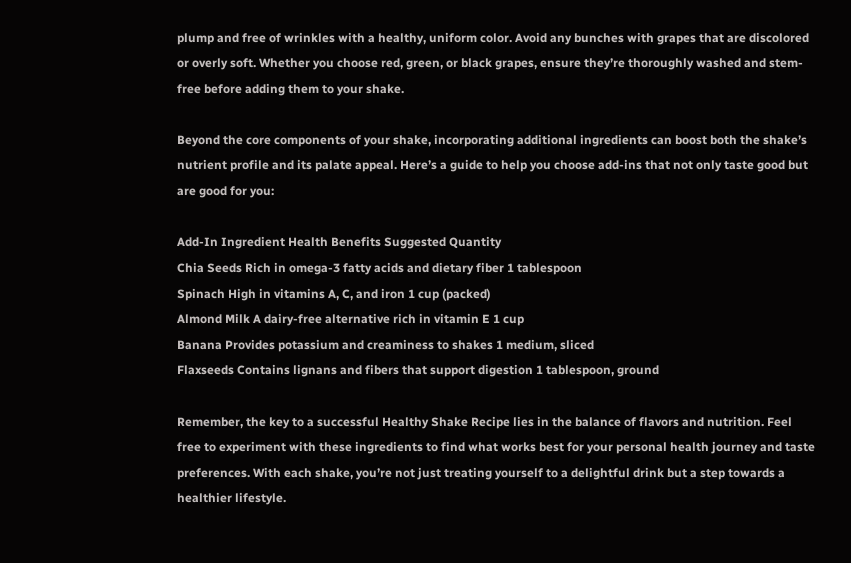plump and free of wrinkles with a healthy, uniform color. Avoid any bunches with grapes that are discolored or overly soft. Whether you choose red, green, or black grapes, ensure they’re thoroughly washed and stem-free before adding them to your shake.

Beyond the core components of your shake, incorporating additional ingredients can boost both the shake’s nutrient profile and its palate appeal. Here’s a guide to help you choose add-ins that not only taste good but are good for you:

Add-In Ingredient Health Benefits Suggested Quantity
Chia Seeds Rich in omega-3 fatty acids and dietary fiber 1 tablespoon
Spinach High in vitamins A, C, and iron 1 cup (packed)
Almond Milk A dairy-free alternative rich in vitamin E 1 cup
Banana Provides potassium and creaminess to shakes 1 medium, sliced
Flaxseeds Contains lignans and fibers that support digestion 1 tablespoon, ground

Remember, the key to a successful Healthy Shake Recipe lies in the balance of flavors and nutrition. Feel free to experiment with these ingredients to find what works best for your personal health journey and taste preferences. With each shake, you’re not just treating yourself to a delightful drink but a step towards a healthier lifestyle.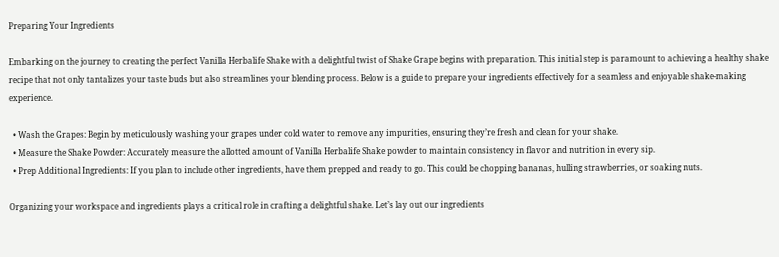Preparing Your Ingredients

Embarking on the journey to creating the perfect Vanilla Herbalife Shake with a delightful twist of Shake Grape begins with preparation. This initial step is paramount to achieving a healthy shake recipe that not only tantalizes your taste buds but also streamlines your blending process. Below is a guide to prepare your ingredients effectively for a seamless and enjoyable shake-making experience.

  • Wash the Grapes: Begin by meticulously washing your grapes under cold water to remove any impurities, ensuring they’re fresh and clean for your shake.
  • Measure the Shake Powder: Accurately measure the allotted amount of Vanilla Herbalife Shake powder to maintain consistency in flavor and nutrition in every sip.
  • Prep Additional Ingredients: If you plan to include other ingredients, have them prepped and ready to go. This could be chopping bananas, hulling strawberries, or soaking nuts.

Organizing your workspace and ingredients plays a critical role in crafting a delightful shake. Let’s lay out our ingredients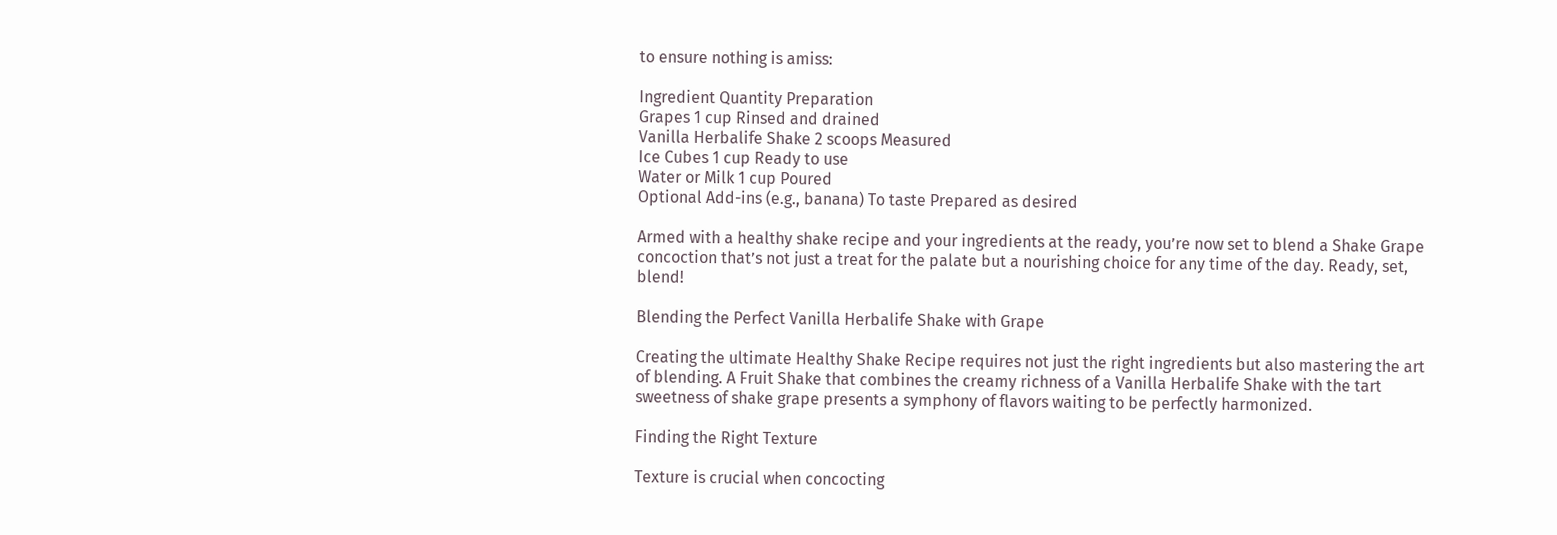to ensure nothing is amiss:

Ingredient Quantity Preparation
Grapes 1 cup Rinsed and drained
Vanilla Herbalife Shake 2 scoops Measured
Ice Cubes 1 cup Ready to use
Water or Milk 1 cup Poured
Optional Add-ins (e.g., banana) To taste Prepared as desired

Armed with a healthy shake recipe and your ingredients at the ready, you’re now set to blend a Shake Grape concoction that’s not just a treat for the palate but a nourishing choice for any time of the day. Ready, set, blend!

Blending the Perfect Vanilla Herbalife Shake with Grape

Creating the ultimate Healthy Shake Recipe requires not just the right ingredients but also mastering the art of blending. A Fruit Shake that combines the creamy richness of a Vanilla Herbalife Shake with the tart sweetness of shake grape presents a symphony of flavors waiting to be perfectly harmonized.

Finding the Right Texture

Texture is crucial when concocting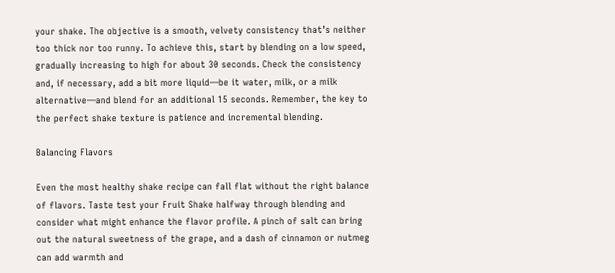your shake. The objective is a smooth, velvety consistency that’s neither too thick nor too runny. To achieve this, start by blending on a low speed, gradually increasing to high for about 30 seconds. Check the consistency and, if necessary, add a bit more liquid—be it water, milk, or a milk alternative—and blend for an additional 15 seconds. Remember, the key to the perfect shake texture is patience and incremental blending.

Balancing Flavors

Even the most healthy shake recipe can fall flat without the right balance of flavors. Taste test your Fruit Shake halfway through blending and consider what might enhance the flavor profile. A pinch of salt can bring out the natural sweetness of the grape, and a dash of cinnamon or nutmeg can add warmth and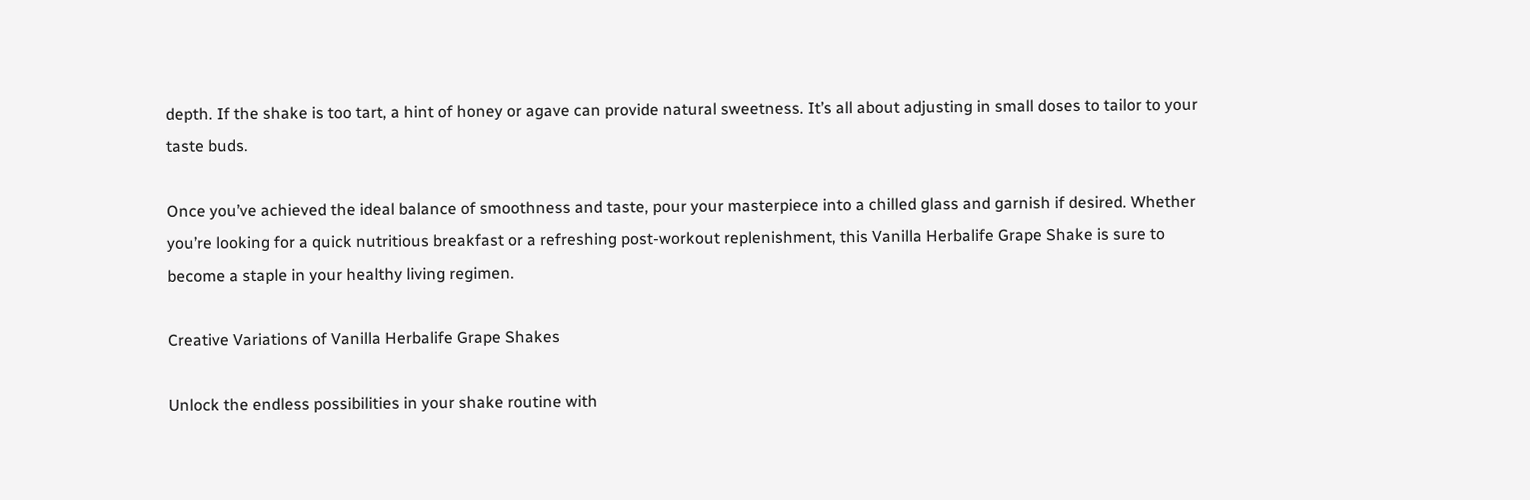depth. If the shake is too tart, a hint of honey or agave can provide natural sweetness. It’s all about adjusting in small doses to tailor to your taste buds.

Once you’ve achieved the ideal balance of smoothness and taste, pour your masterpiece into a chilled glass and garnish if desired. Whether you’re looking for a quick nutritious breakfast or a refreshing post-workout replenishment, this Vanilla Herbalife Grape Shake is sure to become a staple in your healthy living regimen.

Creative Variations of Vanilla Herbalife Grape Shakes

Unlock the endless possibilities in your shake routine with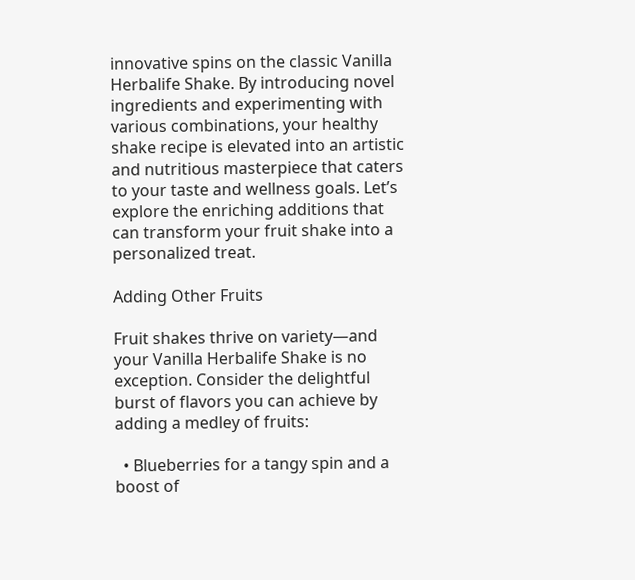innovative spins on the classic Vanilla Herbalife Shake. By introducing novel ingredients and experimenting with various combinations, your healthy shake recipe is elevated into an artistic and nutritious masterpiece that caters to your taste and wellness goals. Let’s explore the enriching additions that can transform your fruit shake into a personalized treat.

Adding Other Fruits

Fruit shakes thrive on variety—and your Vanilla Herbalife Shake is no exception. Consider the delightful burst of flavors you can achieve by adding a medley of fruits:

  • Blueberries for a tangy spin and a boost of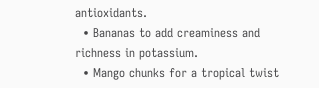antioxidants.
  • Bananas to add creaminess and richness in potassium.
  • Mango chunks for a tropical twist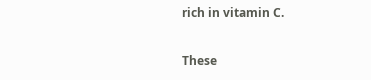rich in vitamin C.

These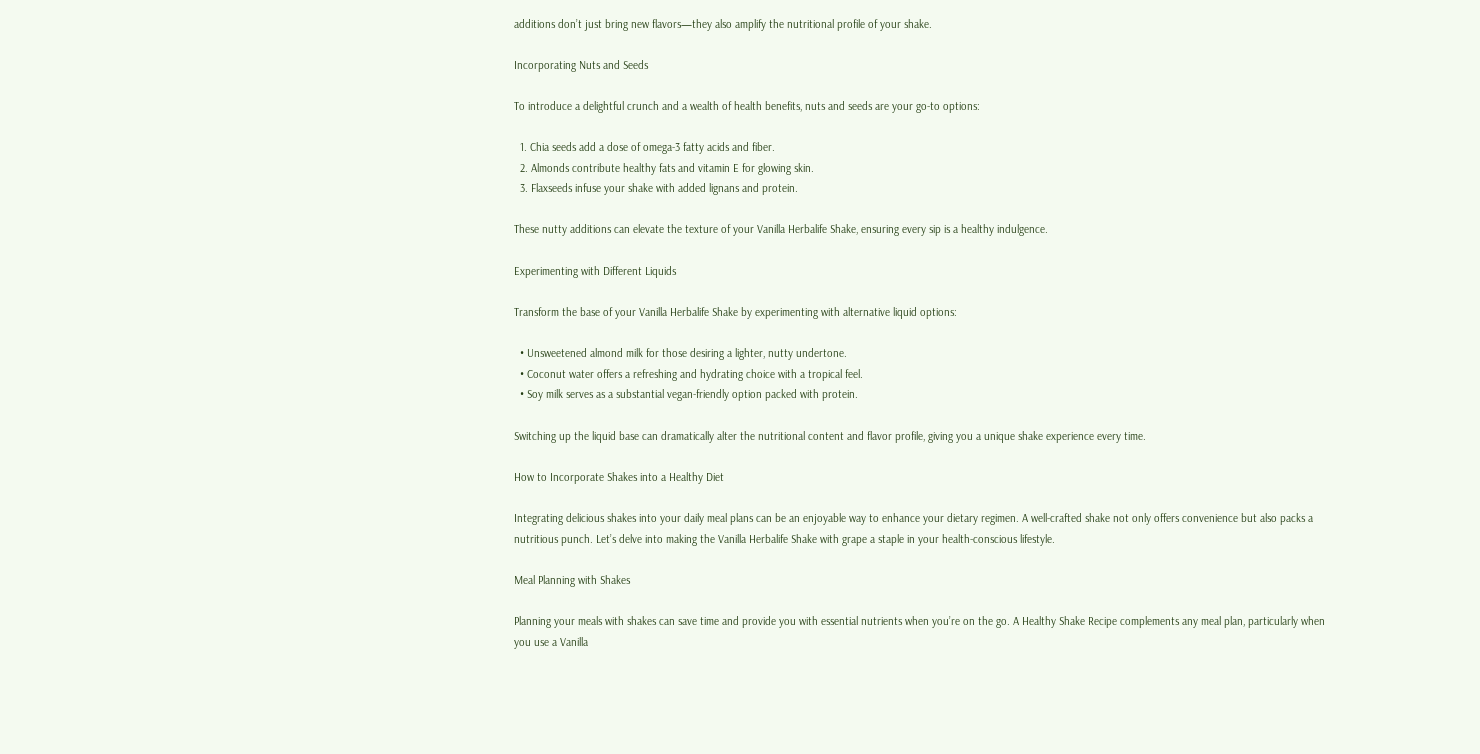additions don’t just bring new flavors—they also amplify the nutritional profile of your shake.

Incorporating Nuts and Seeds

To introduce a delightful crunch and a wealth of health benefits, nuts and seeds are your go-to options:

  1. Chia seeds add a dose of omega-3 fatty acids and fiber.
  2. Almonds contribute healthy fats and vitamin E for glowing skin.
  3. Flaxseeds infuse your shake with added lignans and protein.

These nutty additions can elevate the texture of your Vanilla Herbalife Shake, ensuring every sip is a healthy indulgence.

Experimenting with Different Liquids

Transform the base of your Vanilla Herbalife Shake by experimenting with alternative liquid options:

  • Unsweetened almond milk for those desiring a lighter, nutty undertone.
  • Coconut water offers a refreshing and hydrating choice with a tropical feel.
  • Soy milk serves as a substantial vegan-friendly option packed with protein.

Switching up the liquid base can dramatically alter the nutritional content and flavor profile, giving you a unique shake experience every time.

How to Incorporate Shakes into a Healthy Diet

Integrating delicious shakes into your daily meal plans can be an enjoyable way to enhance your dietary regimen. A well-crafted shake not only offers convenience but also packs a nutritious punch. Let’s delve into making the Vanilla Herbalife Shake with grape a staple in your health-conscious lifestyle.

Meal Planning with Shakes

Planning your meals with shakes can save time and provide you with essential nutrients when you’re on the go. A Healthy Shake Recipe complements any meal plan, particularly when you use a Vanilla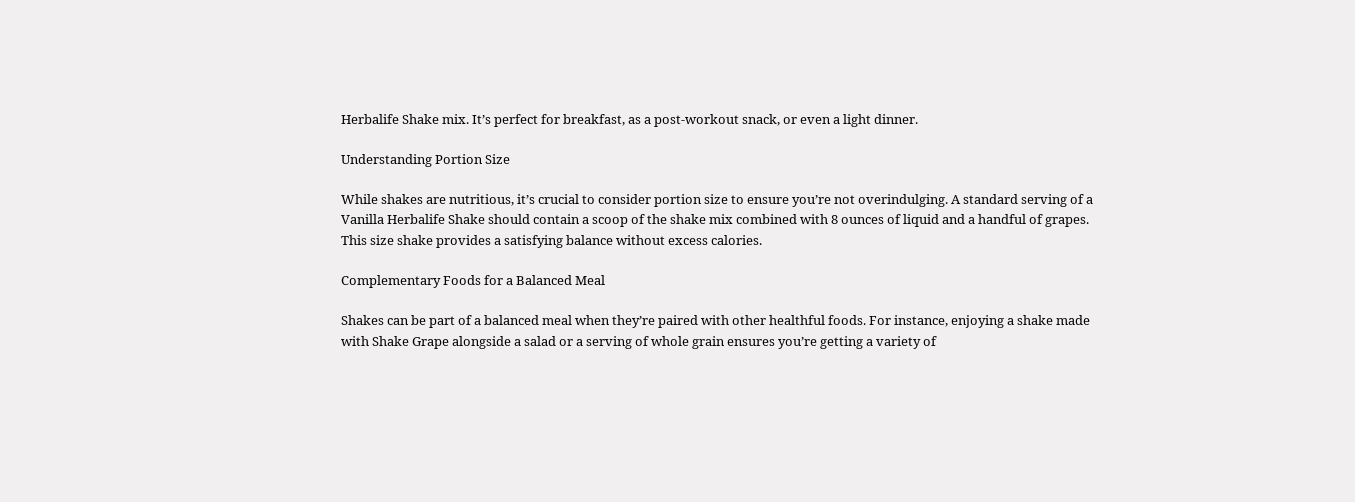Herbalife Shake mix. It’s perfect for breakfast, as a post-workout snack, or even a light dinner.

Understanding Portion Size

While shakes are nutritious, it’s crucial to consider portion size to ensure you’re not overindulging. A standard serving of a Vanilla Herbalife Shake should contain a scoop of the shake mix combined with 8 ounces of liquid and a handful of grapes. This size shake provides a satisfying balance without excess calories.

Complementary Foods for a Balanced Meal

Shakes can be part of a balanced meal when they’re paired with other healthful foods. For instance, enjoying a shake made with Shake Grape alongside a salad or a serving of whole grain ensures you’re getting a variety of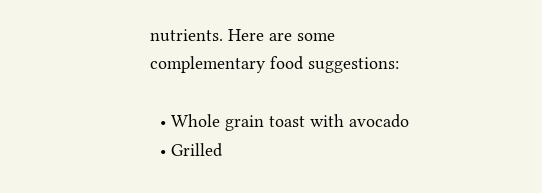nutrients. Here are some complementary food suggestions:

  • Whole grain toast with avocado
  • Grilled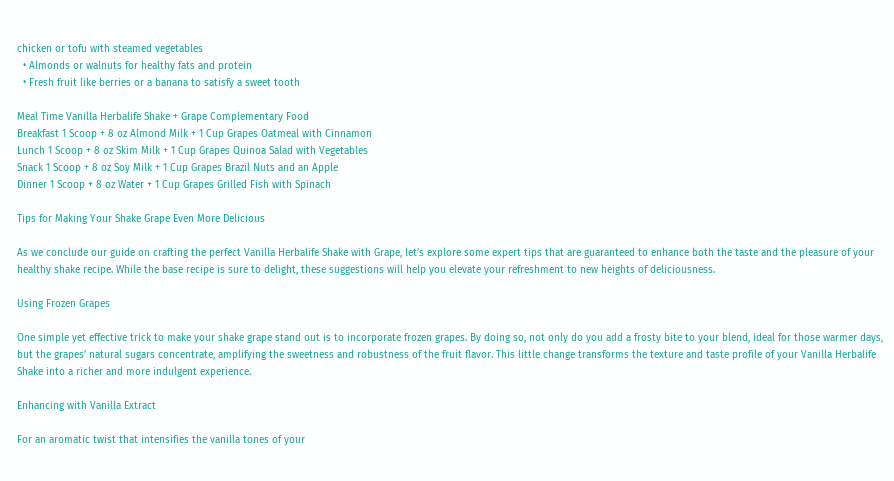chicken or tofu with steamed vegetables
  • Almonds or walnuts for healthy fats and protein
  • Fresh fruit like berries or a banana to satisfy a sweet tooth

Meal Time Vanilla Herbalife Shake + Grape Complementary Food
Breakfast 1 Scoop + 8 oz Almond Milk + 1 Cup Grapes Oatmeal with Cinnamon
Lunch 1 Scoop + 8 oz Skim Milk + 1 Cup Grapes Quinoa Salad with Vegetables
Snack 1 Scoop + 8 oz Soy Milk + 1 Cup Grapes Brazil Nuts and an Apple
Dinner 1 Scoop + 8 oz Water + 1 Cup Grapes Grilled Fish with Spinach

Tips for Making Your Shake Grape Even More Delicious

As we conclude our guide on crafting the perfect Vanilla Herbalife Shake with Grape, let’s explore some expert tips that are guaranteed to enhance both the taste and the pleasure of your healthy shake recipe. While the base recipe is sure to delight, these suggestions will help you elevate your refreshment to new heights of deliciousness.

Using Frozen Grapes

One simple yet effective trick to make your shake grape stand out is to incorporate frozen grapes. By doing so, not only do you add a frosty bite to your blend, ideal for those warmer days, but the grapes’ natural sugars concentrate, amplifying the sweetness and robustness of the fruit flavor. This little change transforms the texture and taste profile of your Vanilla Herbalife Shake into a richer and more indulgent experience.

Enhancing with Vanilla Extract

For an aromatic twist that intensifies the vanilla tones of your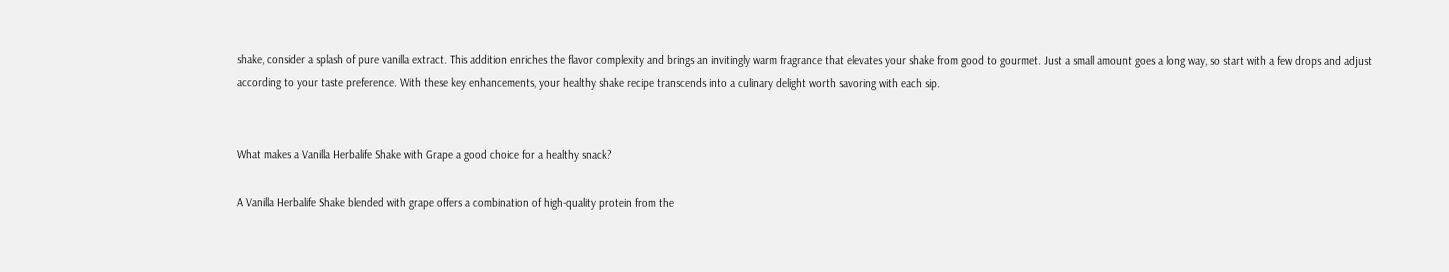shake, consider a splash of pure vanilla extract. This addition enriches the flavor complexity and brings an invitingly warm fragrance that elevates your shake from good to gourmet. Just a small amount goes a long way, so start with a few drops and adjust according to your taste preference. With these key enhancements, your healthy shake recipe transcends into a culinary delight worth savoring with each sip.


What makes a Vanilla Herbalife Shake with Grape a good choice for a healthy snack?

A Vanilla Herbalife Shake blended with grape offers a combination of high-quality protein from the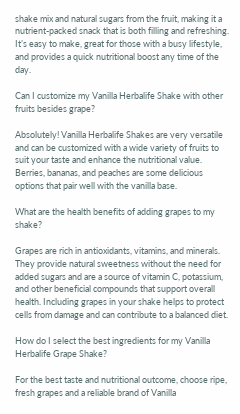shake mix and natural sugars from the fruit, making it a nutrient-packed snack that is both filling and refreshing. It’s easy to make, great for those with a busy lifestyle, and provides a quick nutritional boost any time of the day.

Can I customize my Vanilla Herbalife Shake with other fruits besides grape?

Absolutely! Vanilla Herbalife Shakes are very versatile and can be customized with a wide variety of fruits to suit your taste and enhance the nutritional value. Berries, bananas, and peaches are some delicious options that pair well with the vanilla base.

What are the health benefits of adding grapes to my shake?

Grapes are rich in antioxidants, vitamins, and minerals. They provide natural sweetness without the need for added sugars and are a source of vitamin C, potassium, and other beneficial compounds that support overall health. Including grapes in your shake helps to protect cells from damage and can contribute to a balanced diet.

How do I select the best ingredients for my Vanilla Herbalife Grape Shake?

For the best taste and nutritional outcome, choose ripe, fresh grapes and a reliable brand of Vanilla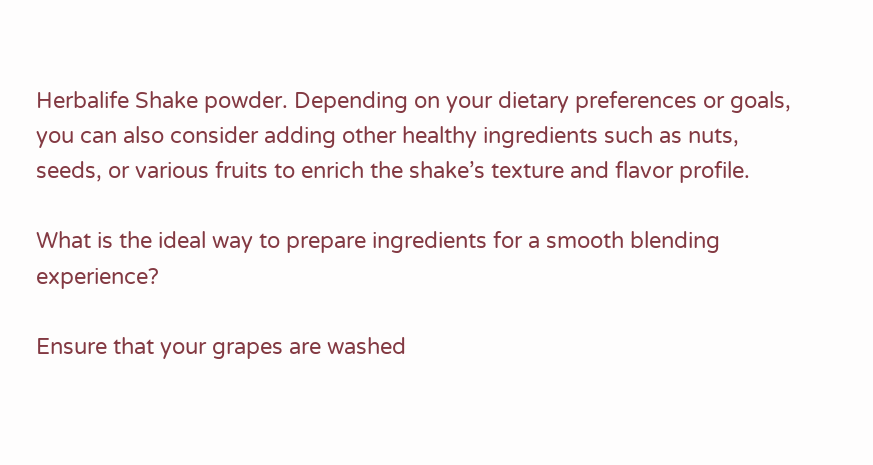Herbalife Shake powder. Depending on your dietary preferences or goals, you can also consider adding other healthy ingredients such as nuts, seeds, or various fruits to enrich the shake’s texture and flavor profile.

What is the ideal way to prepare ingredients for a smooth blending experience?

Ensure that your grapes are washed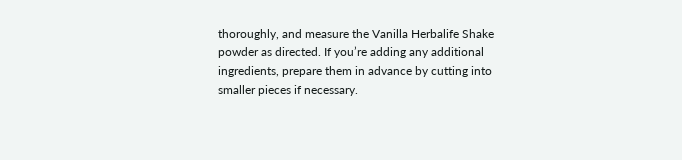thoroughly, and measure the Vanilla Herbalife Shake powder as directed. If you’re adding any additional ingredients, prepare them in advance by cutting into smaller pieces if necessary.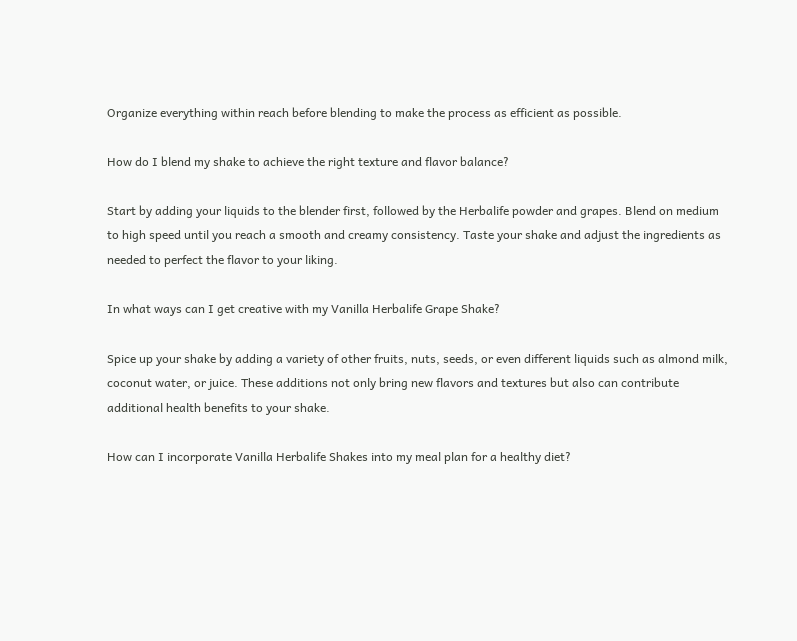Organize everything within reach before blending to make the process as efficient as possible.

How do I blend my shake to achieve the right texture and flavor balance?

Start by adding your liquids to the blender first, followed by the Herbalife powder and grapes. Blend on medium to high speed until you reach a smooth and creamy consistency. Taste your shake and adjust the ingredients as needed to perfect the flavor to your liking.

In what ways can I get creative with my Vanilla Herbalife Grape Shake?

Spice up your shake by adding a variety of other fruits, nuts, seeds, or even different liquids such as almond milk, coconut water, or juice. These additions not only bring new flavors and textures but also can contribute additional health benefits to your shake.

How can I incorporate Vanilla Herbalife Shakes into my meal plan for a healthy diet?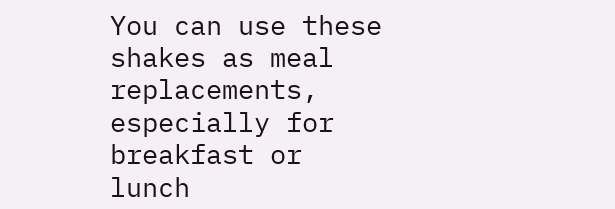You can use these shakes as meal replacements, especially for breakfast or lunch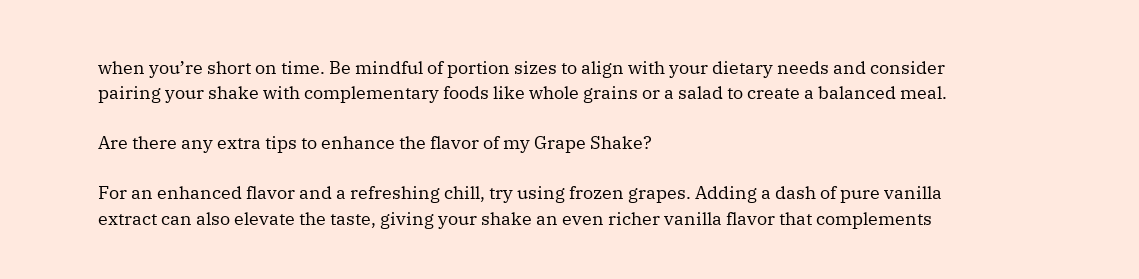when you’re short on time. Be mindful of portion sizes to align with your dietary needs and consider pairing your shake with complementary foods like whole grains or a salad to create a balanced meal.

Are there any extra tips to enhance the flavor of my Grape Shake?

For an enhanced flavor and a refreshing chill, try using frozen grapes. Adding a dash of pure vanilla extract can also elevate the taste, giving your shake an even richer vanilla flavor that complements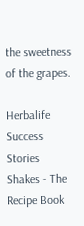the sweetness of the grapes.

Herbalife Success Stories
Shakes - The Recipe Book